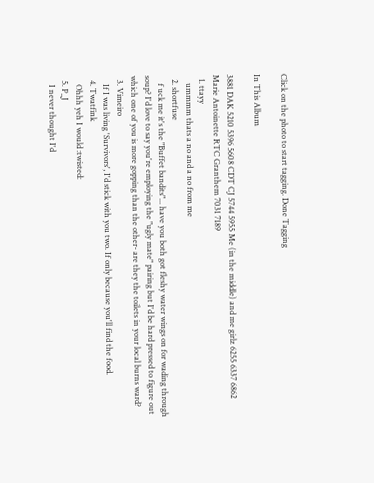Click on the photo to start tagging. Done Tagging

In This Album

3881 DAK 5210 5396 5608 CDT CJ 5744 5955 Me (in the middle) and me girlz 6255 6337 6862 Marie Antoinette RTC Granthem 7031 7189
  1. ttayy
    ummmm thats a no and a no from me
  2. shortfuse
    f uck me it's the "Buffet bandits"... have you both got fleshy water wings on for wading through soup? I'd love to say you're employing the "ugly mate" pairing but I'd be hard pressed to figure out which one of you is more gopping than the other- are they the toilets in your local burns ward?
  3. Vimeiro
    If I was living 'Survivors', I'd stick with you two. If only because you'll find the food.
  4. Twatfink
    Ohhh yeh I would :twisted:
  5. P_J
    I never thought I'd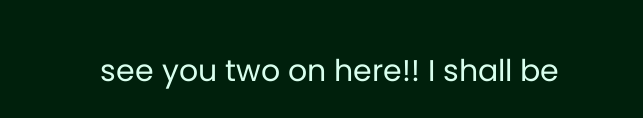see you two on here!! I shall be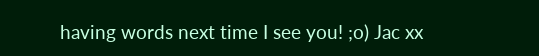having words next time I see you! ;o) Jac xx